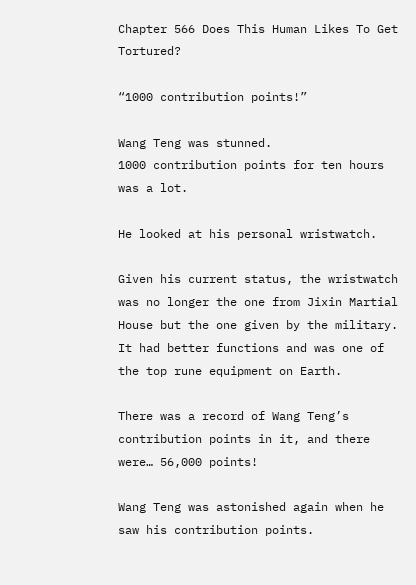Chapter 566 Does This Human Likes To Get Tortured?

“1000 contribution points!”

Wang Teng was stunned.
1000 contribution points for ten hours was a lot.

He looked at his personal wristwatch.

Given his current status, the wristwatch was no longer the one from Jixin Martial House but the one given by the military.
It had better functions and was one of the top rune equipment on Earth.

There was a record of Wang Teng’s contribution points in it, and there were… 56,000 points!

Wang Teng was astonished again when he saw his contribution points.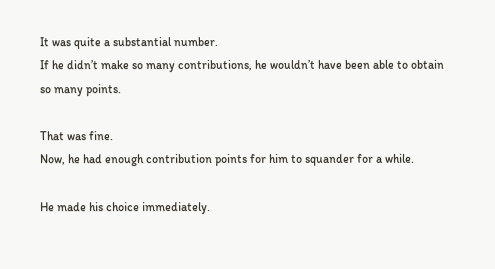It was quite a substantial number.
If he didn’t make so many contributions, he wouldn’t have been able to obtain so many points.

That was fine.
Now, he had enough contribution points for him to squander for a while.

He made his choice immediately.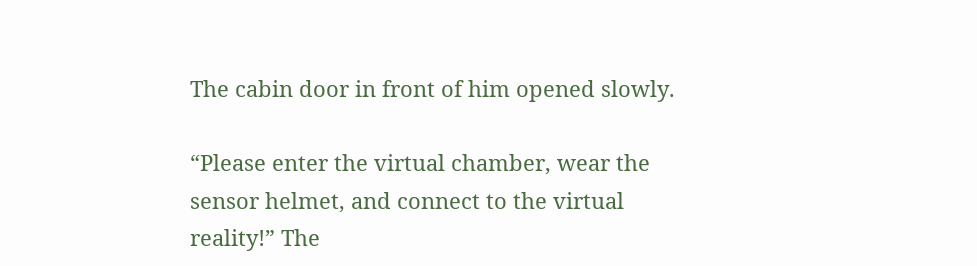The cabin door in front of him opened slowly.

“Please enter the virtual chamber, wear the sensor helmet, and connect to the virtual reality!” The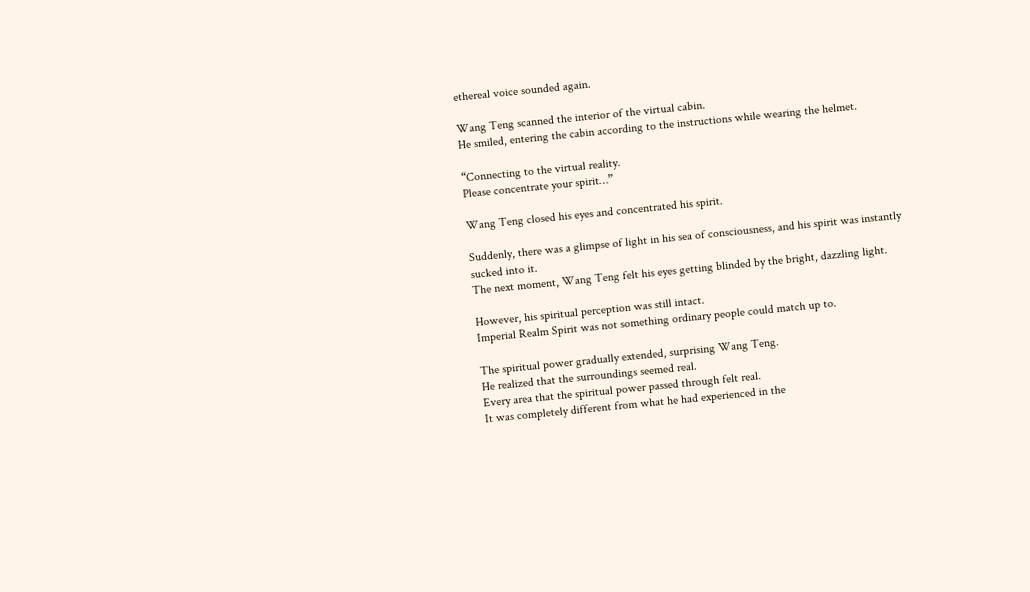ethereal voice sounded again.

Wang Teng scanned the interior of the virtual cabin.
He smiled, entering the cabin according to the instructions while wearing the helmet.

“Connecting to the virtual reality.
Please concentrate your spirit…”

Wang Teng closed his eyes and concentrated his spirit.

Suddenly, there was a glimpse of light in his sea of consciousness, and his spirit was instantly sucked into it.
The next moment, Wang Teng felt his eyes getting blinded by the bright, dazzling light.

However, his spiritual perception was still intact.
Imperial Realm Spirit was not something ordinary people could match up to.

The spiritual power gradually extended, surprising Wang Teng.
He realized that the surroundings seemed real.
Every area that the spiritual power passed through felt real.
It was completely different from what he had experienced in the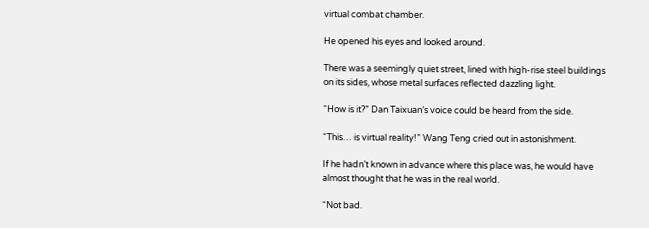virtual combat chamber.

He opened his eyes and looked around.

There was a seemingly quiet street, lined with high-rise steel buildings on its sides, whose metal surfaces reflected dazzling light.

“How is it?” Dan Taixuan’s voice could be heard from the side.

“This… is virtual reality!” Wang Teng cried out in astonishment.

If he hadn’t known in advance where this place was, he would have almost thought that he was in the real world.

“Not bad.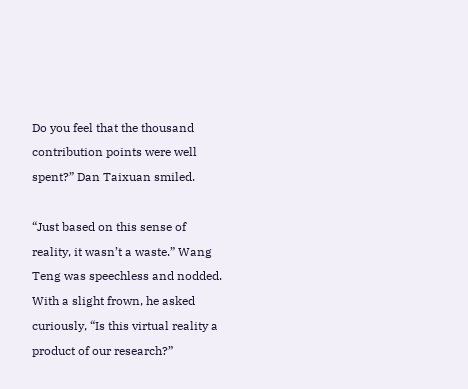Do you feel that the thousand contribution points were well spent?” Dan Taixuan smiled.

“Just based on this sense of reality, it wasn’t a waste.” Wang Teng was speechless and nodded.
With a slight frown, he asked curiously, “Is this virtual reality a product of our research?”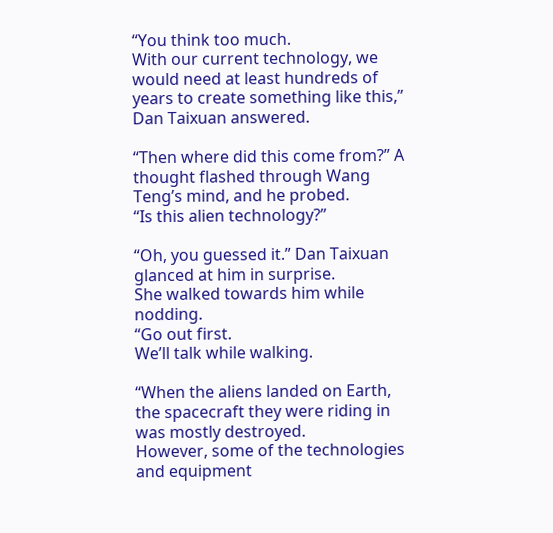“You think too much.
With our current technology, we would need at least hundreds of years to create something like this,” Dan Taixuan answered.

“Then where did this come from?” A thought flashed through Wang Teng’s mind, and he probed.
“Is this alien technology?”

“Oh, you guessed it.” Dan Taixuan glanced at him in surprise.
She walked towards him while nodding.
“Go out first.
We’ll talk while walking.

“When the aliens landed on Earth, the spacecraft they were riding in was mostly destroyed.
However, some of the technologies and equipment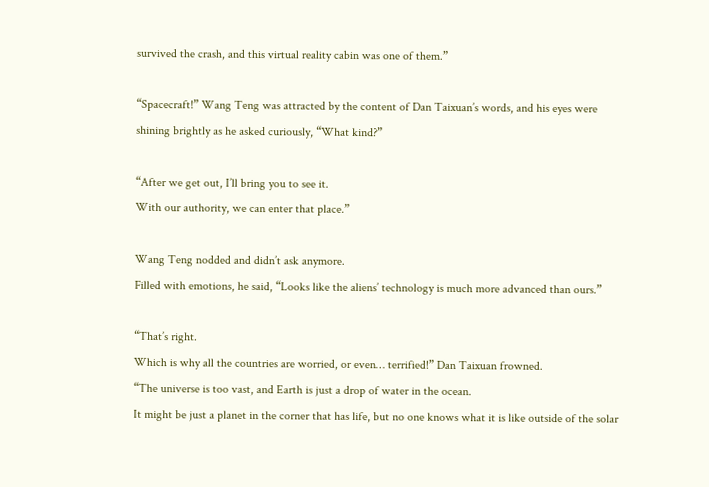survived the crash, and this virtual reality cabin was one of them.”

“Spacecraft!” Wang Teng was attracted by the content of Dan Taixuan’s words, and his eyes were shining brightly as he asked curiously, “What kind?”

“After we get out, I’ll bring you to see it.
With our authority, we can enter that place.”

Wang Teng nodded and didn’t ask anymore.
Filled with emotions, he said, “Looks like the aliens’ technology is much more advanced than ours.”

“That’s right.
Which is why all the countries are worried, or even… terrified!” Dan Taixuan frowned.
“The universe is too vast, and Earth is just a drop of water in the ocean.
It might be just a planet in the corner that has life, but no one knows what it is like outside of the solar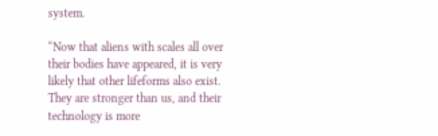system.

“Now that aliens with scales all over their bodies have appeared, it is very likely that other lifeforms also exist.
They are stronger than us, and their technology is more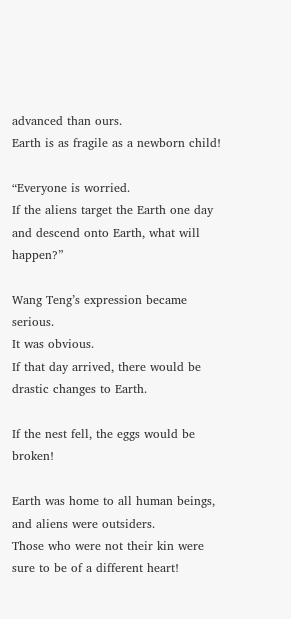advanced than ours.
Earth is as fragile as a newborn child!

“Everyone is worried.
If the aliens target the Earth one day and descend onto Earth, what will happen?”

Wang Teng’s expression became serious.
It was obvious.
If that day arrived, there would be drastic changes to Earth.

If the nest fell, the eggs would be broken!

Earth was home to all human beings, and aliens were outsiders.
Those who were not their kin were sure to be of a different heart!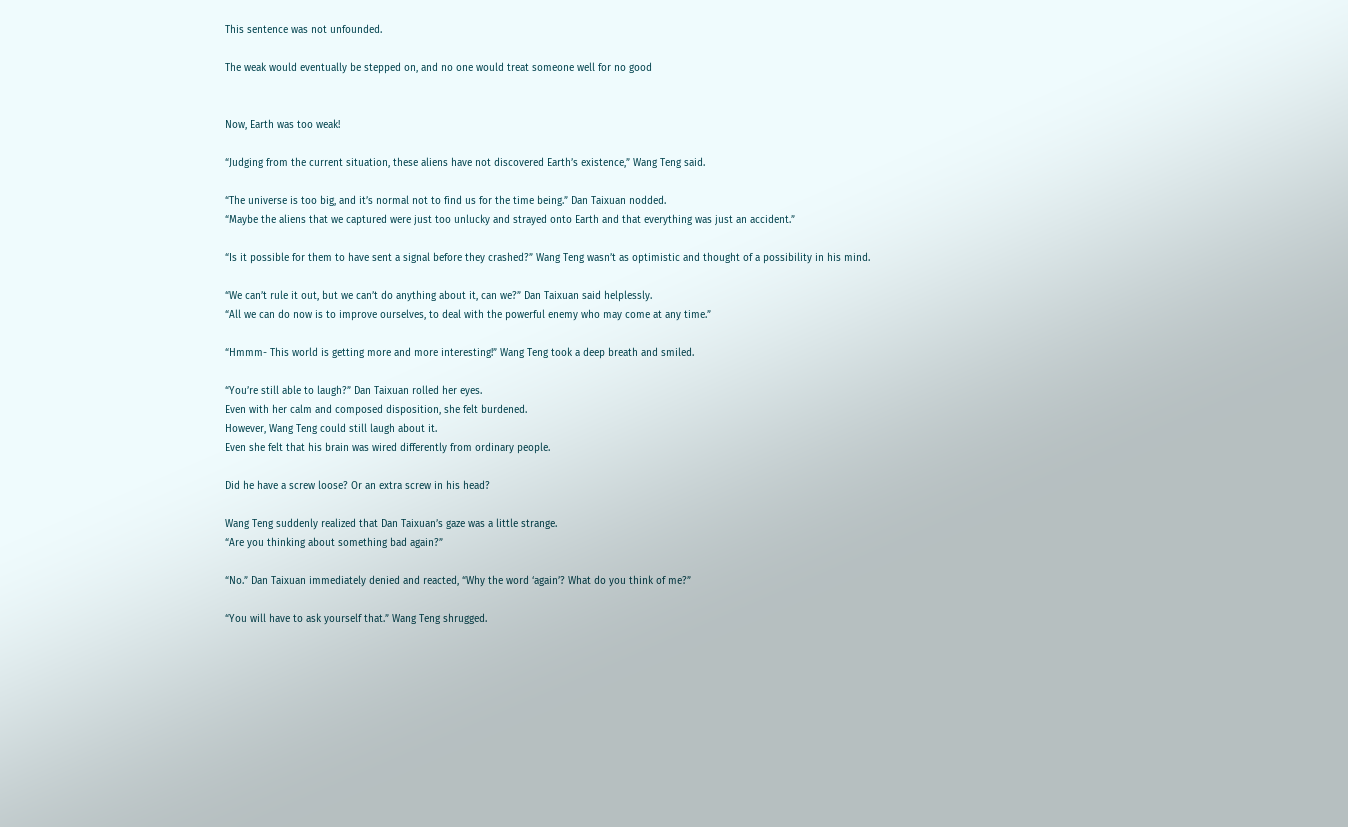This sentence was not unfounded.

The weak would eventually be stepped on, and no one would treat someone well for no good


Now, Earth was too weak!

“Judging from the current situation, these aliens have not discovered Earth’s existence,” Wang Teng said.

“The universe is too big, and it’s normal not to find us for the time being.” Dan Taixuan nodded.
“Maybe the aliens that we captured were just too unlucky and strayed onto Earth and that everything was just an accident.”

“Is it possible for them to have sent a signal before they crashed?” Wang Teng wasn’t as optimistic and thought of a possibility in his mind.

“We can’t rule it out, but we can’t do anything about it, can we?” Dan Taixuan said helplessly.
“All we can do now is to improve ourselves, to deal with the powerful enemy who may come at any time.”

“Hmmm- This world is getting more and more interesting!” Wang Teng took a deep breath and smiled.

“You’re still able to laugh?” Dan Taixuan rolled her eyes.
Even with her calm and composed disposition, she felt burdened.
However, Wang Teng could still laugh about it.
Even she felt that his brain was wired differently from ordinary people.

Did he have a screw loose? Or an extra screw in his head?

Wang Teng suddenly realized that Dan Taixuan’s gaze was a little strange.
“Are you thinking about something bad again?”

“No.” Dan Taixuan immediately denied and reacted, “Why the word ‘again’? What do you think of me?”

“You will have to ask yourself that.” Wang Teng shrugged.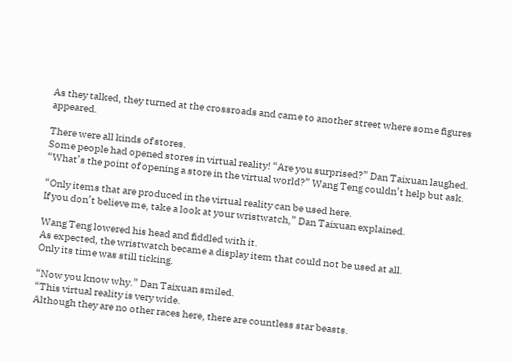As they talked, they turned at the crossroads and came to another street where some figures appeared.

There were all kinds of stores.
Some people had opened stores in virtual reality! “Are you surprised?” Dan Taixuan laughed.
“What’s the point of opening a store in the virtual world?” Wang Teng couldn’t help but ask.

“Only items that are produced in the virtual reality can be used here.
If you don’t believe me, take a look at your wristwatch,” Dan Taixuan explained.

Wang Teng lowered his head and fiddled with it.
As expected, the wristwatch became a display item that could not be used at all.
Only its time was still ticking.

“Now you know why.” Dan Taixuan smiled.
“This virtual reality is very wide.
Although they are no other races here, there are countless star beasts.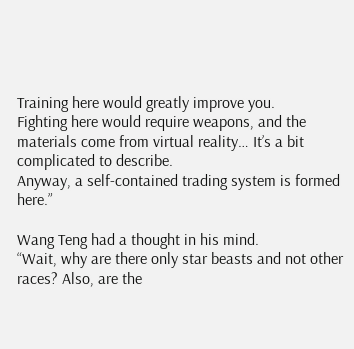Training here would greatly improve you.
Fighting here would require weapons, and the materials come from virtual reality… It’s a bit complicated to describe.
Anyway, a self-contained trading system is formed here.”

Wang Teng had a thought in his mind.
“Wait, why are there only star beasts and not other races? Also, are the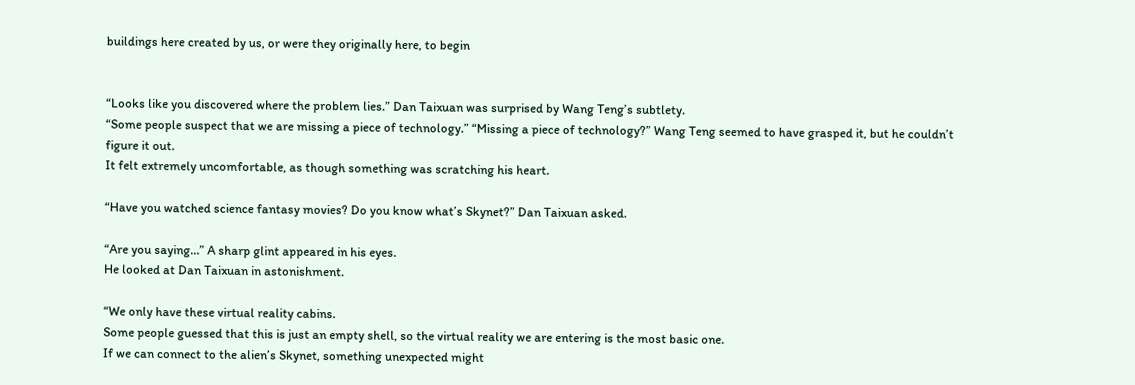buildings here created by us, or were they originally here, to begin


“Looks like you discovered where the problem lies.” Dan Taixuan was surprised by Wang Teng’s subtlety.
“Some people suspect that we are missing a piece of technology.” “Missing a piece of technology?” Wang Teng seemed to have grasped it, but he couldn’t figure it out.
It felt extremely uncomfortable, as though something was scratching his heart.

“Have you watched science fantasy movies? Do you know what’s Skynet?” Dan Taixuan asked.

“Are you saying…” A sharp glint appeared in his eyes.
He looked at Dan Taixuan in astonishment.

“We only have these virtual reality cabins.
Some people guessed that this is just an empty shell, so the virtual reality we are entering is the most basic one.
If we can connect to the alien’s Skynet, something unexpected might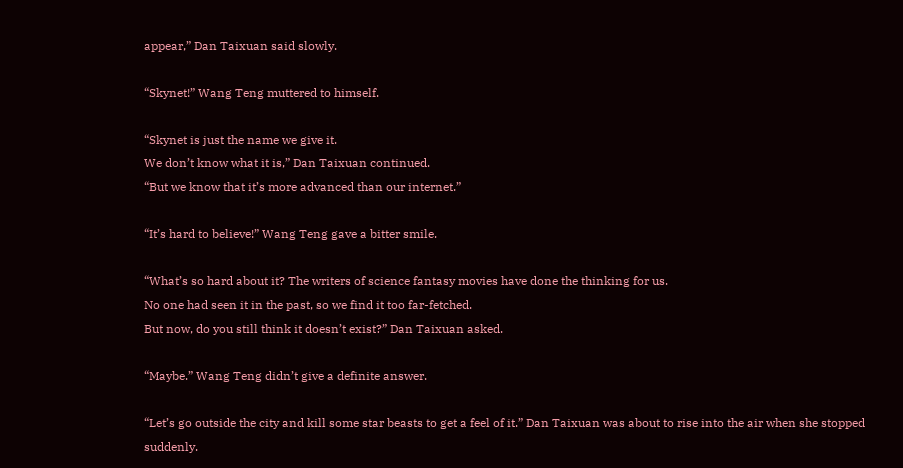appear,” Dan Taixuan said slowly.

“Skynet!” Wang Teng muttered to himself.

“Skynet is just the name we give it.
We don’t know what it is,” Dan Taixuan continued.
“But we know that it’s more advanced than our internet.”

“It’s hard to believe!” Wang Teng gave a bitter smile.

“What’s so hard about it? The writers of science fantasy movies have done the thinking for us.
No one had seen it in the past, so we find it too far-fetched.
But now, do you still think it doesn’t exist?” Dan Taixuan asked.

“Maybe.” Wang Teng didn’t give a definite answer.

“Let’s go outside the city and kill some star beasts to get a feel of it.” Dan Taixuan was about to rise into the air when she stopped suddenly.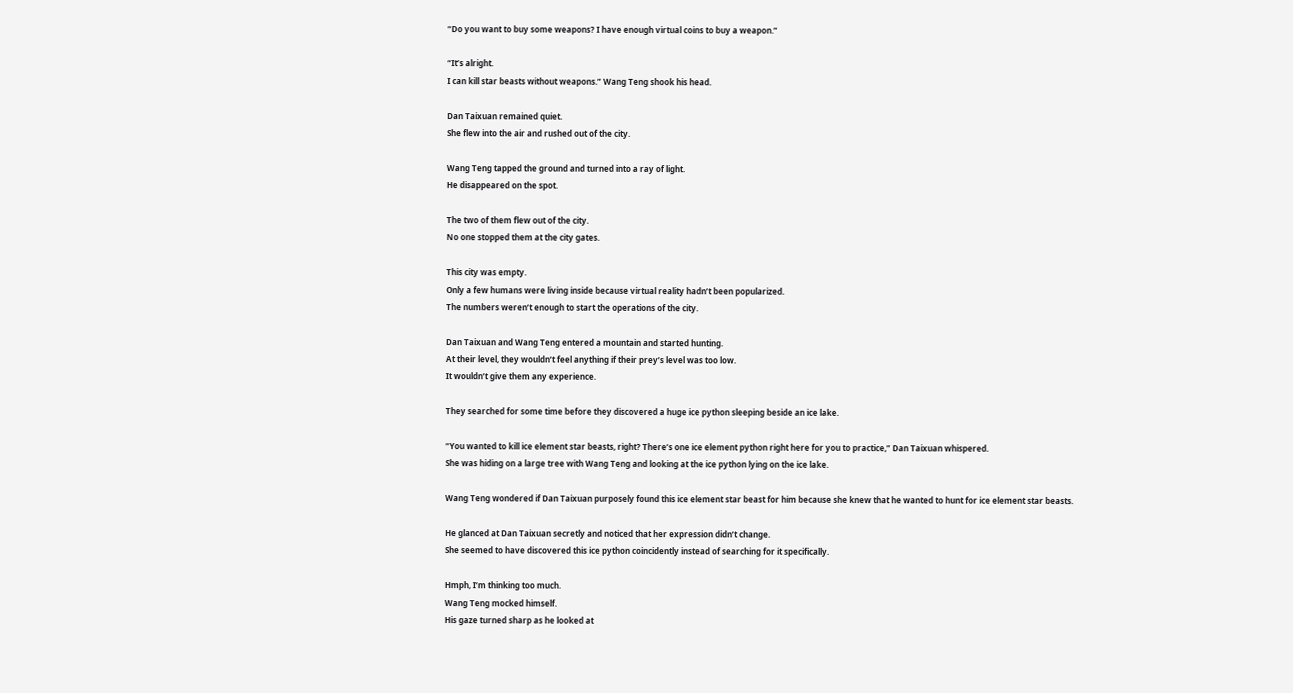“Do you want to buy some weapons? I have enough virtual coins to buy a weapon.”

“It’s alright.
I can kill star beasts without weapons.” Wang Teng shook his head.

Dan Taixuan remained quiet.
She flew into the air and rushed out of the city.

Wang Teng tapped the ground and turned into a ray of light.
He disappeared on the spot.

The two of them flew out of the city.
No one stopped them at the city gates.

This city was empty.
Only a few humans were living inside because virtual reality hadn’t been popularized.
The numbers weren’t enough to start the operations of the city.

Dan Taixuan and Wang Teng entered a mountain and started hunting.
At their level, they wouldn’t feel anything if their prey’s level was too low.
It wouldn’t give them any experience.

They searched for some time before they discovered a huge ice python sleeping beside an ice lake.

“You wanted to kill ice element star beasts, right? There’s one ice element python right here for you to practice,” Dan Taixuan whispered.
She was hiding on a large tree with Wang Teng and looking at the ice python lying on the ice lake.

Wang Teng wondered if Dan Taixuan purposely found this ice element star beast for him because she knew that he wanted to hunt for ice element star beasts.

He glanced at Dan Taixuan secretly and noticed that her expression didn’t change.
She seemed to have discovered this ice python coincidently instead of searching for it specifically.

Hmph, I’m thinking too much.
Wang Teng mocked himself.
His gaze turned sharp as he looked at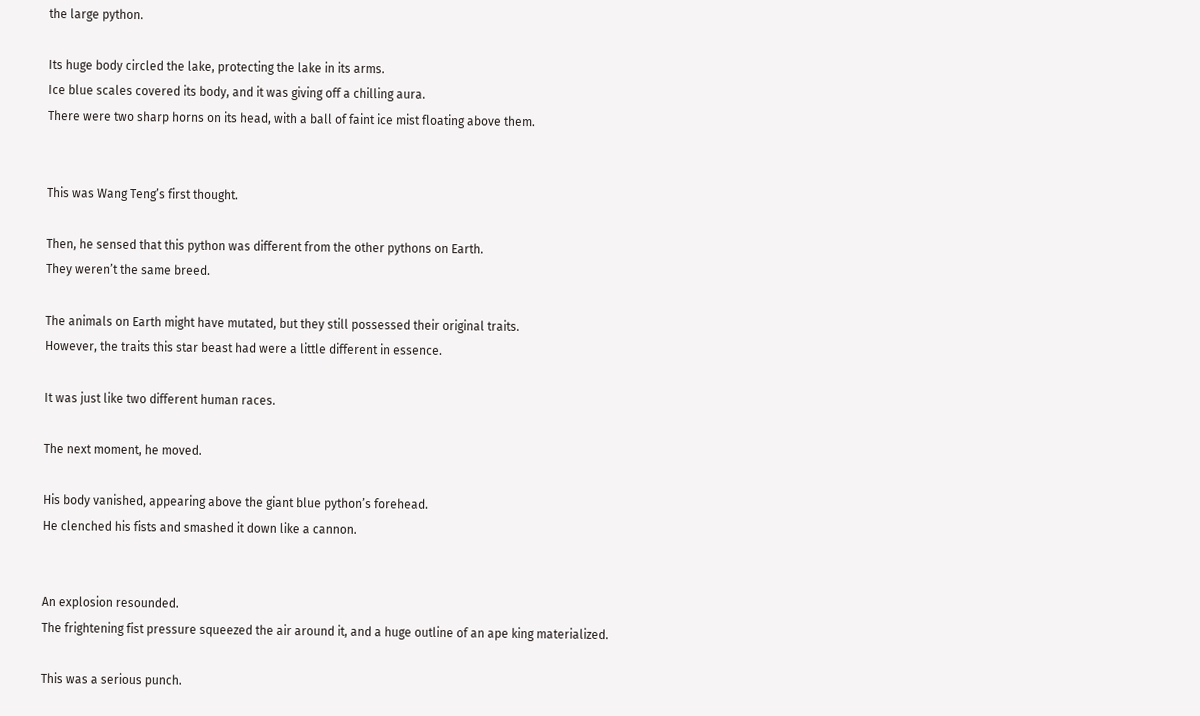the large python.

Its huge body circled the lake, protecting the lake in its arms.
Ice blue scales covered its body, and it was giving off a chilling aura.
There were two sharp horns on its head, with a ball of faint ice mist floating above them.


This was Wang Teng’s first thought.

Then, he sensed that this python was different from the other pythons on Earth.
They weren’t the same breed.

The animals on Earth might have mutated, but they still possessed their original traits.
However, the traits this star beast had were a little different in essence.

It was just like two different human races.

The next moment, he moved.

His body vanished, appearing above the giant blue python’s forehead.
He clenched his fists and smashed it down like a cannon.


An explosion resounded.
The frightening fist pressure squeezed the air around it, and a huge outline of an ape king materialized.

This was a serious punch.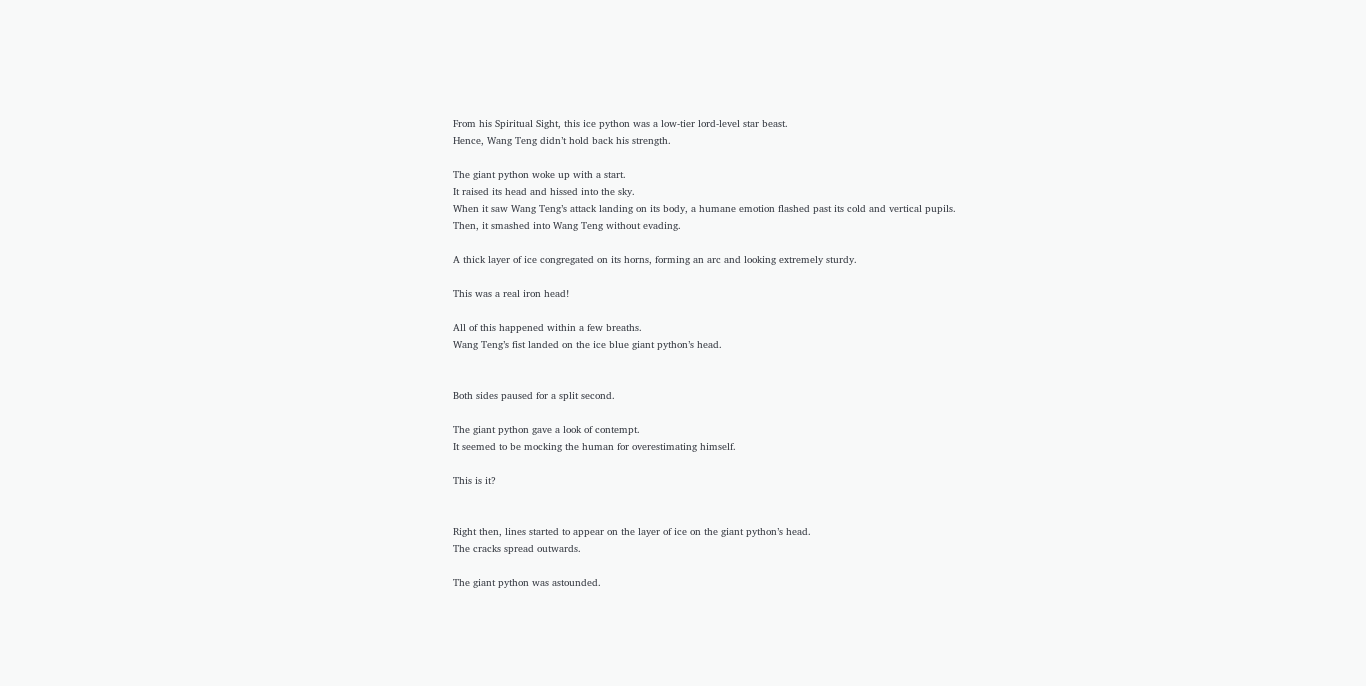From his Spiritual Sight, this ice python was a low-tier lord-level star beast.
Hence, Wang Teng didn’t hold back his strength.

The giant python woke up with a start.
It raised its head and hissed into the sky.
When it saw Wang Teng’s attack landing on its body, a humane emotion flashed past its cold and vertical pupils.
Then, it smashed into Wang Teng without evading.

A thick layer of ice congregated on its horns, forming an arc and looking extremely sturdy.

This was a real iron head!

All of this happened within a few breaths.
Wang Teng’s fist landed on the ice blue giant python’s head.


Both sides paused for a split second.

The giant python gave a look of contempt.
It seemed to be mocking the human for overestimating himself.

This is it?


Right then, lines started to appear on the layer of ice on the giant python’s head.
The cracks spread outwards.

The giant python was astounded.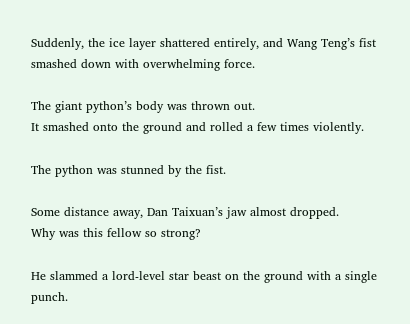Suddenly, the ice layer shattered entirely, and Wang Teng’s fist smashed down with overwhelming force.

The giant python’s body was thrown out.
It smashed onto the ground and rolled a few times violently.

The python was stunned by the fist.

Some distance away, Dan Taixuan’s jaw almost dropped.
Why was this fellow so strong?

He slammed a lord-level star beast on the ground with a single punch.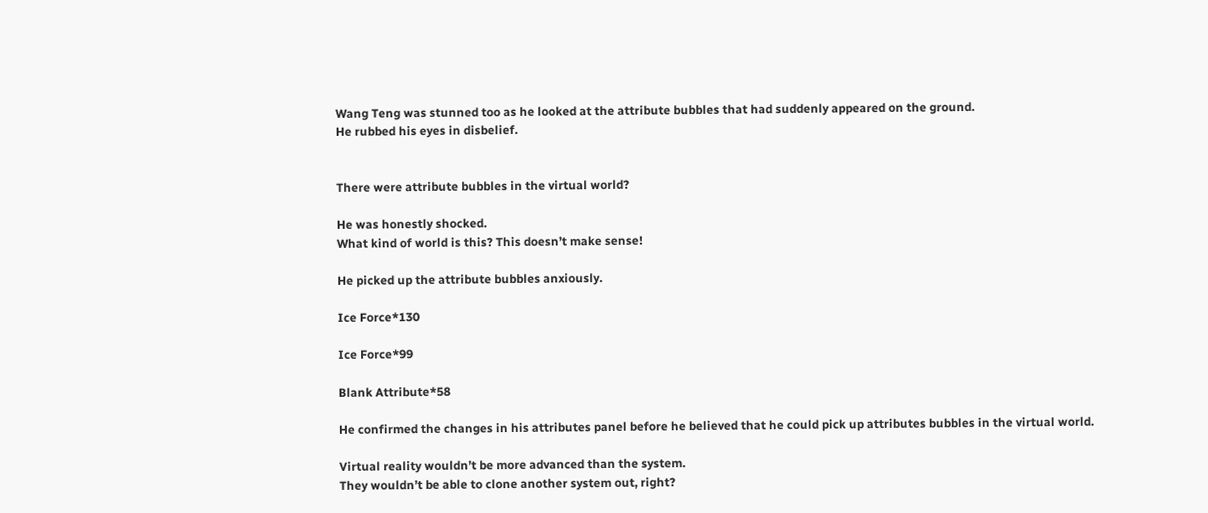Wang Teng was stunned too as he looked at the attribute bubbles that had suddenly appeared on the ground.
He rubbed his eyes in disbelief.


There were attribute bubbles in the virtual world?

He was honestly shocked.
What kind of world is this? This doesn’t make sense!

He picked up the attribute bubbles anxiously.

Ice Force*130

Ice Force*99

Blank Attribute*58

He confirmed the changes in his attributes panel before he believed that he could pick up attributes bubbles in the virtual world.

Virtual reality wouldn’t be more advanced than the system.
They wouldn’t be able to clone another system out, right?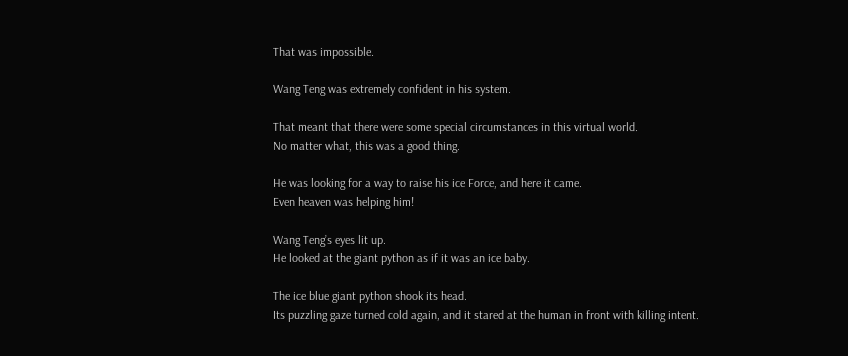That was impossible.

Wang Teng was extremely confident in his system.

That meant that there were some special circumstances in this virtual world.
No matter what, this was a good thing.

He was looking for a way to raise his ice Force, and here it came.
Even heaven was helping him!

Wang Teng’s eyes lit up.
He looked at the giant python as if it was an ice baby.

The ice blue giant python shook its head.
Its puzzling gaze turned cold again, and it stared at the human in front with killing intent.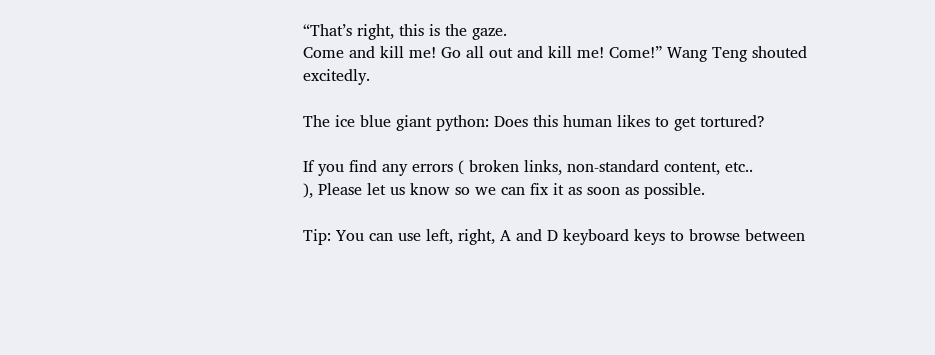“That’s right, this is the gaze.
Come and kill me! Go all out and kill me! Come!” Wang Teng shouted excitedly.

The ice blue giant python: Does this human likes to get tortured?

If you find any errors ( broken links, non-standard content, etc..
), Please let us know so we can fix it as soon as possible.

Tip: You can use left, right, A and D keyboard keys to browse between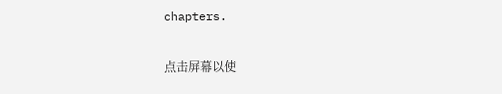chapters.

点击屏幕以使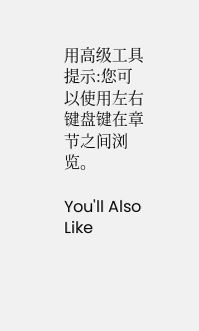用高级工具 提示:您可以使用左右键盘键在章节之间浏览。

You'll Also Like